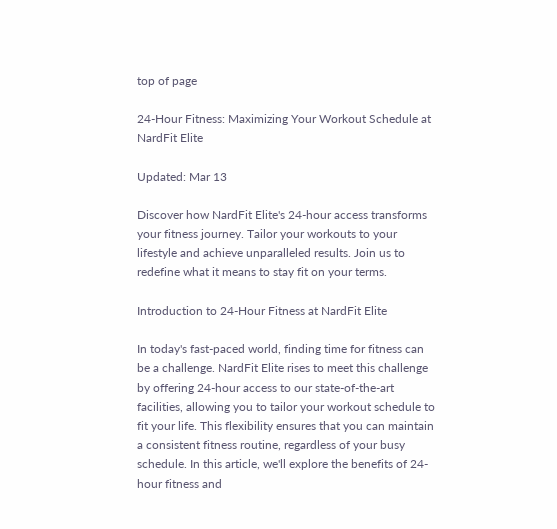top of page

24-Hour Fitness: Maximizing Your Workout Schedule at NardFit Elite

Updated: Mar 13

Discover how NardFit Elite's 24-hour access transforms your fitness journey. Tailor your workouts to your lifestyle and achieve unparalleled results. Join us to redefine what it means to stay fit on your terms.

Introduction to 24-Hour Fitness at NardFit Elite

In today's fast-paced world, finding time for fitness can be a challenge. NardFit Elite rises to meet this challenge by offering 24-hour access to our state-of-the-art facilities, allowing you to tailor your workout schedule to fit your life. This flexibility ensures that you can maintain a consistent fitness routine, regardless of your busy schedule. In this article, we'll explore the benefits of 24-hour fitness and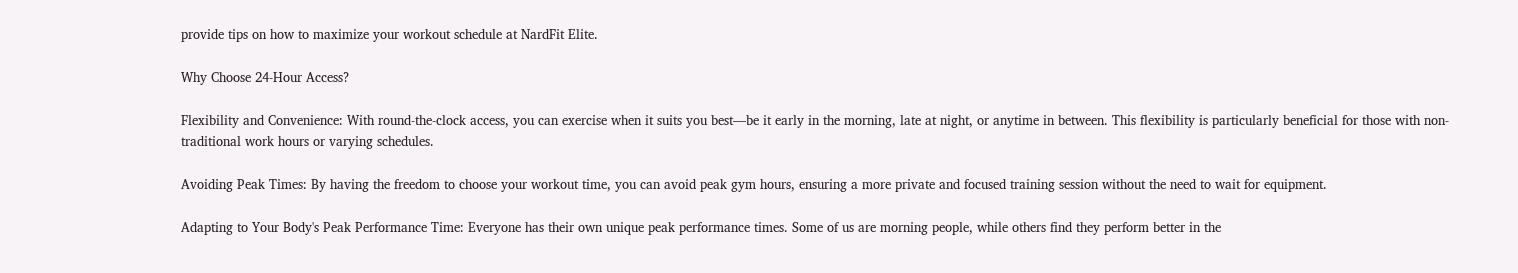provide tips on how to maximize your workout schedule at NardFit Elite.

Why Choose 24-Hour Access?

Flexibility and Convenience: With round-the-clock access, you can exercise when it suits you best—be it early in the morning, late at night, or anytime in between. This flexibility is particularly beneficial for those with non-traditional work hours or varying schedules.

Avoiding Peak Times: By having the freedom to choose your workout time, you can avoid peak gym hours, ensuring a more private and focused training session without the need to wait for equipment.

Adapting to Your Body's Peak Performance Time: Everyone has their own unique peak performance times. Some of us are morning people, while others find they perform better in the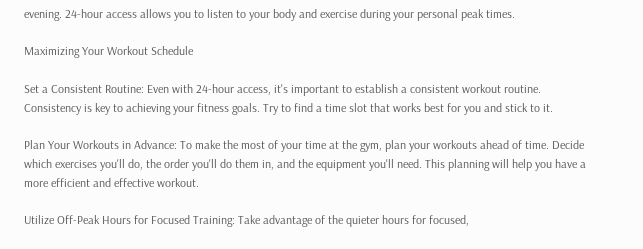evening. 24-hour access allows you to listen to your body and exercise during your personal peak times.

Maximizing Your Workout Schedule

Set a Consistent Routine: Even with 24-hour access, it's important to establish a consistent workout routine. Consistency is key to achieving your fitness goals. Try to find a time slot that works best for you and stick to it.

Plan Your Workouts in Advance: To make the most of your time at the gym, plan your workouts ahead of time. Decide which exercises you'll do, the order you'll do them in, and the equipment you'll need. This planning will help you have a more efficient and effective workout.

Utilize Off-Peak Hours for Focused Training: Take advantage of the quieter hours for focused,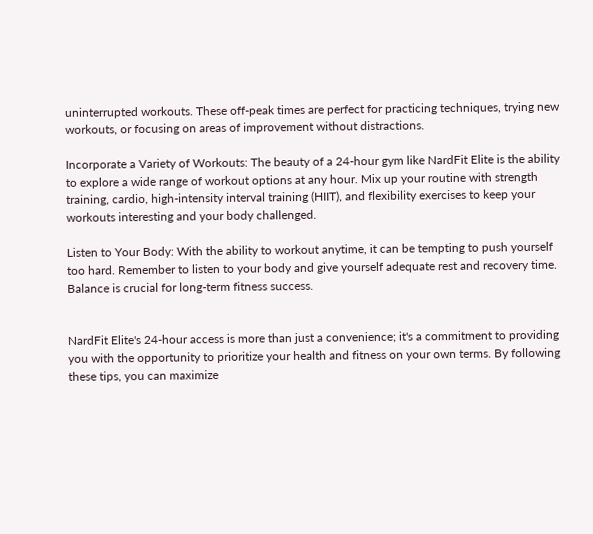uninterrupted workouts. These off-peak times are perfect for practicing techniques, trying new workouts, or focusing on areas of improvement without distractions.

Incorporate a Variety of Workouts: The beauty of a 24-hour gym like NardFit Elite is the ability to explore a wide range of workout options at any hour. Mix up your routine with strength training, cardio, high-intensity interval training (HIIT), and flexibility exercises to keep your workouts interesting and your body challenged.

Listen to Your Body: With the ability to workout anytime, it can be tempting to push yourself too hard. Remember to listen to your body and give yourself adequate rest and recovery time. Balance is crucial for long-term fitness success.


NardFit Elite's 24-hour access is more than just a convenience; it's a commitment to providing you with the opportunity to prioritize your health and fitness on your own terms. By following these tips, you can maximize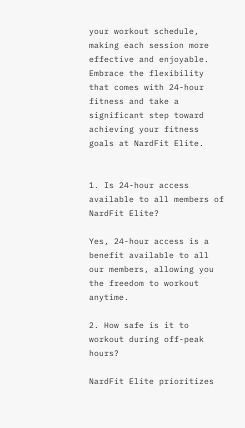your workout schedule, making each session more effective and enjoyable. Embrace the flexibility that comes with 24-hour fitness and take a significant step toward achieving your fitness goals at NardFit Elite.


1. Is 24-hour access available to all members of NardFit Elite?

Yes, 24-hour access is a benefit available to all our members, allowing you the freedom to workout anytime.

2. How safe is it to workout during off-peak hours?

NardFit Elite prioritizes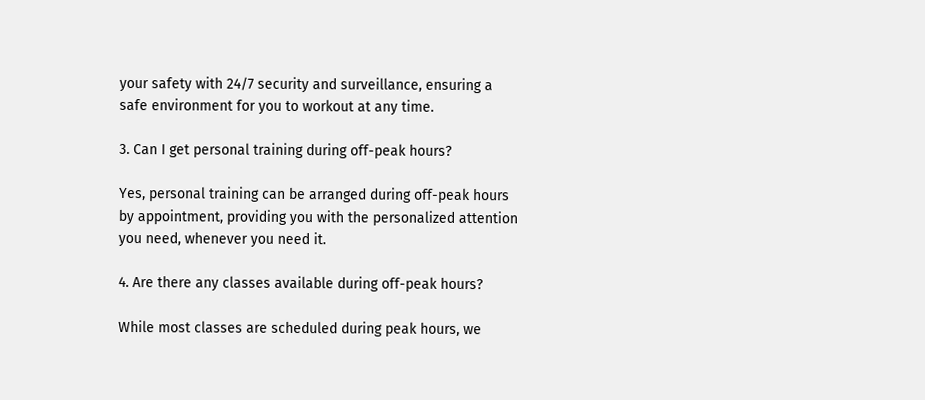your safety with 24/7 security and surveillance, ensuring a safe environment for you to workout at any time.

3. Can I get personal training during off-peak hours?

Yes, personal training can be arranged during off-peak hours by appointment, providing you with the personalized attention you need, whenever you need it.

4. Are there any classes available during off-peak hours?

While most classes are scheduled during peak hours, we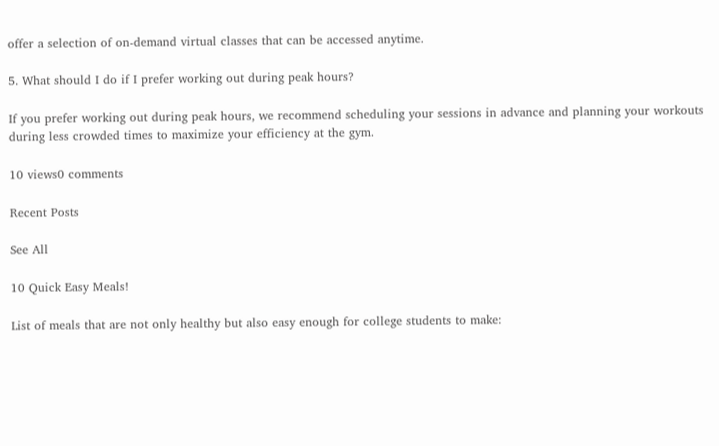offer a selection of on-demand virtual classes that can be accessed anytime.

5. What should I do if I prefer working out during peak hours?

If you prefer working out during peak hours, we recommend scheduling your sessions in advance and planning your workouts during less crowded times to maximize your efficiency at the gym.

10 views0 comments

Recent Posts

See All

10 Quick Easy Meals!

List of meals that are not only healthy but also easy enough for college students to make: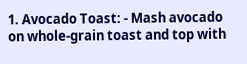1. Avocado Toast: - Mash avocado on whole-grain toast and top with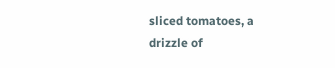sliced tomatoes, a drizzle of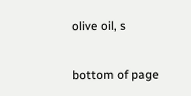olive oil, s


bottom of page